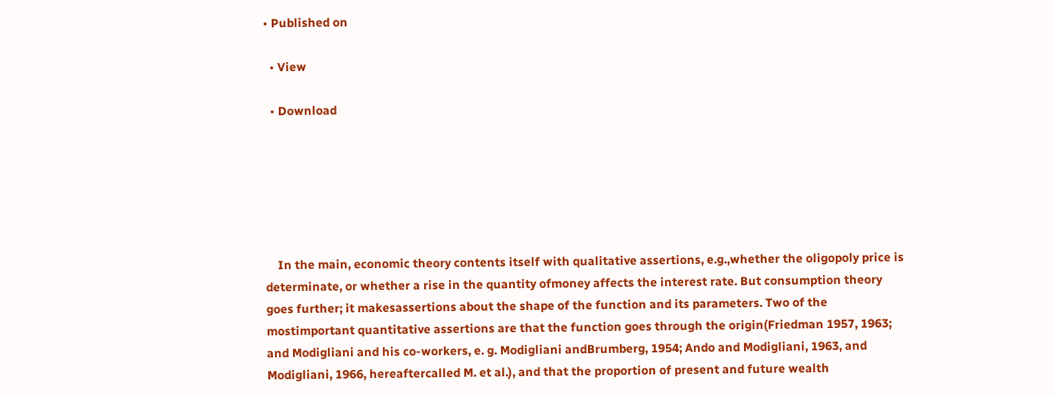• Published on

  • View

  • Download






    In the main, economic theory contents itself with qualitative assertions, e.g.,whether the oligopoly price is determinate, or whether a rise in the quantity ofmoney affects the interest rate. But consumption theory goes further; it makesassertions about the shape of the function and its parameters. Two of the mostimportant quantitative assertions are that the function goes through the origin(Friedman 1957, 1963; and Modigliani and his co-workers, e. g. Modigliani andBrumberg, 1954; Ando and Modigliani, 1963, and Modigliani, 1966, hereaftercalled M. et al.), and that the proportion of present and future wealth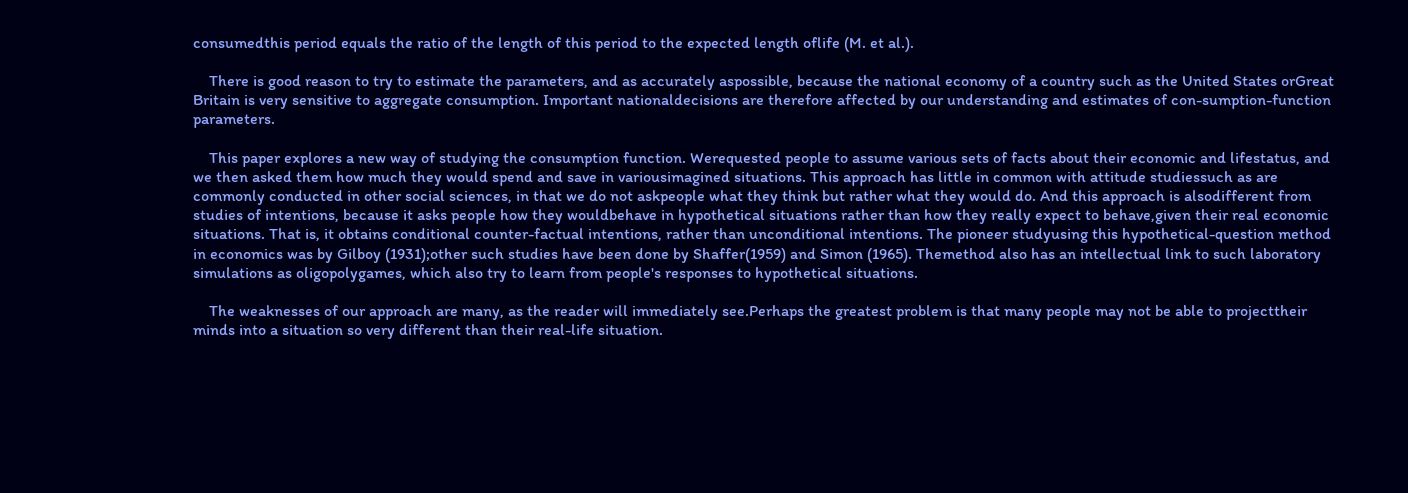consumedthis period equals the ratio of the length of this period to the expected length oflife (M. et al.).

    There is good reason to try to estimate the parameters, and as accurately aspossible, because the national economy of a country such as the United States orGreat Britain is very sensitive to aggregate consumption. Important nationaldecisions are therefore affected by our understanding and estimates of con-sumption-function parameters.

    This paper explores a new way of studying the consumption function. Werequested people to assume various sets of facts about their economic and lifestatus, and we then asked them how much they would spend and save in variousimagined situations. This approach has little in common with attitude studiessuch as are commonly conducted in other social sciences, in that we do not askpeople what they think but rather what they would do. And this approach is alsodifferent from studies of intentions, because it asks people how they wouldbehave in hypothetical situations rather than how they really expect to behave,given their real economic situations. That is, it obtains conditional counter-factual intentions, rather than unconditional intentions. The pioneer studyusing this hypothetical-question method in economics was by Gilboy (1931);other such studies have been done by Shaffer(1959) and Simon (1965). Themethod also has an intellectual link to such laboratory simulations as oligopolygames, which also try to learn from people's responses to hypothetical situations.

    The weaknesses of our approach are many, as the reader will immediately see.Perhaps the greatest problem is that many people may not be able to projecttheir minds into a situation so very different than their real-life situation.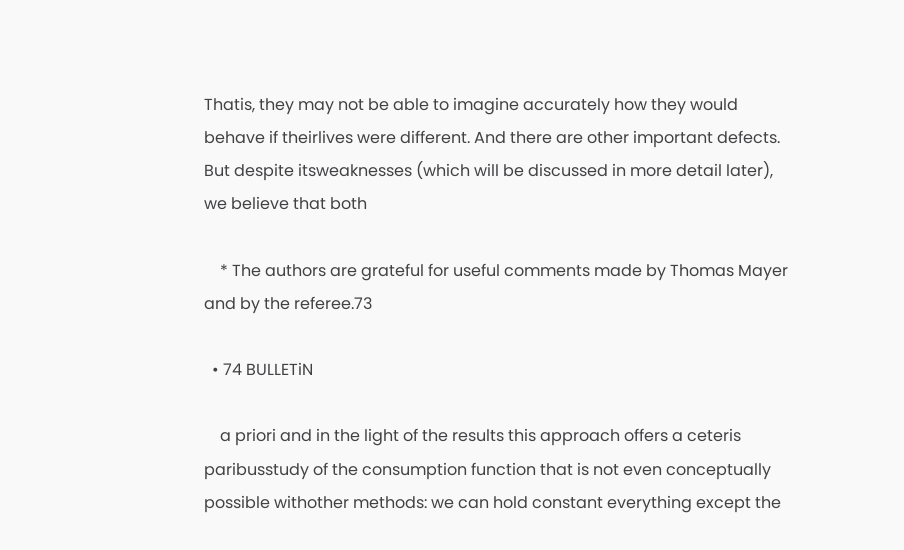Thatis, they may not be able to imagine accurately how they would behave if theirlives were different. And there are other important defects. But despite itsweaknesses (which will be discussed in more detail later), we believe that both

    * The authors are grateful for useful comments made by Thomas Mayer and by the referee.73

  • 74 BULLETiN

    a priori and in the light of the results this approach offers a ceteris paribusstudy of the consumption function that is not even conceptually possible withother methods: we can hold constant everything except the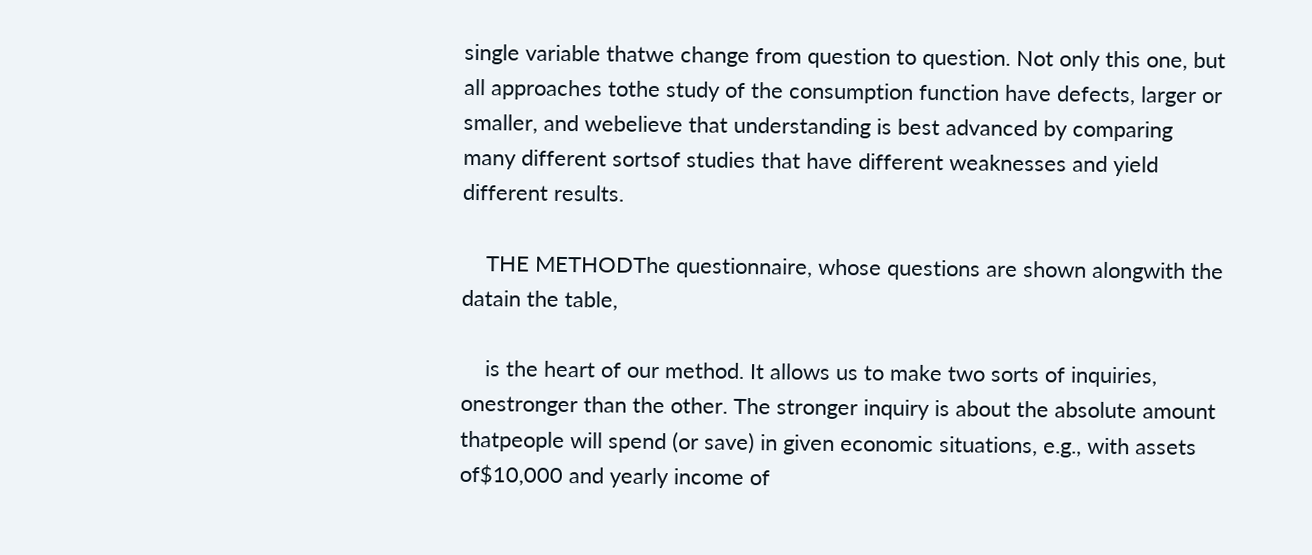single variable thatwe change from question to question. Not only this one, but all approaches tothe study of the consumption function have defects, larger or smaller, and webelieve that understanding is best advanced by comparing many different sortsof studies that have different weaknesses and yield different results.

    THE METHODThe questionnaire, whose questions are shown alongwith the datain the table,

    is the heart of our method. It allows us to make two sorts of inquiries, onestronger than the other. The stronger inquiry is about the absolute amount thatpeople will spend (or save) in given economic situations, e.g., with assets of$10,000 and yearly income of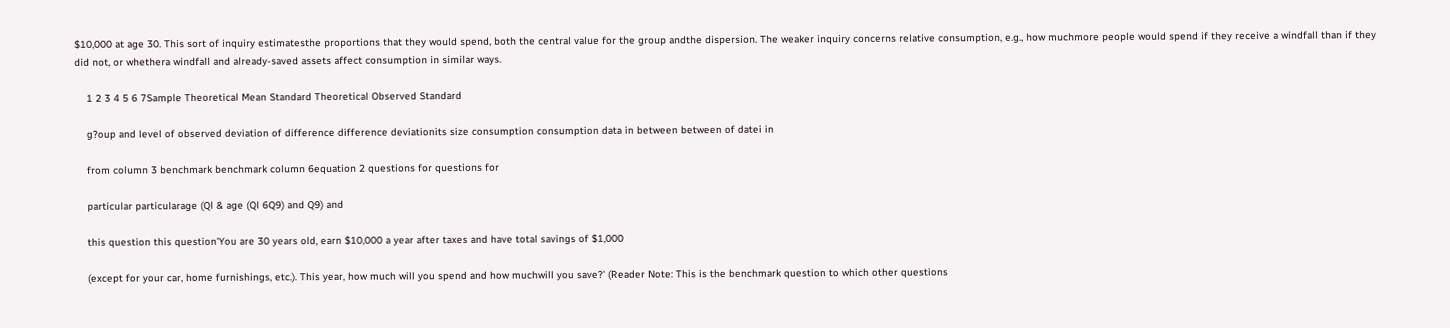$10,000 at age 30. This sort of inquiry estimatesthe proportions that they would spend, both the central value for the group andthe dispersion. The weaker inquiry concerns relative consumption, e.g., how muchmore people would spend if they receive a windfall than if they did not, or whethera windfall and already-saved assets affect consumption in similar ways.

    1 2 3 4 5 6 7Sample Theoretical Mean Standard Theoretical Observed Standard

    g?oup and level of observed deviation of difference difference deviationits size consumption consumption data in between between of datei in

    from column 3 benchmark benchmark column 6equation 2 questions for questions for

    particular particularage (Ql & age (Ql 6Q9) and Q9) and

    this question this question'You are 30 years old, earn $10,000 a year after taxes and have total savings of $1,000

    (except for your car, home furnishings, etc.). This year, how much will you spend and how muchwill you save?' (Reader Note: This is the benchmark question to which other questions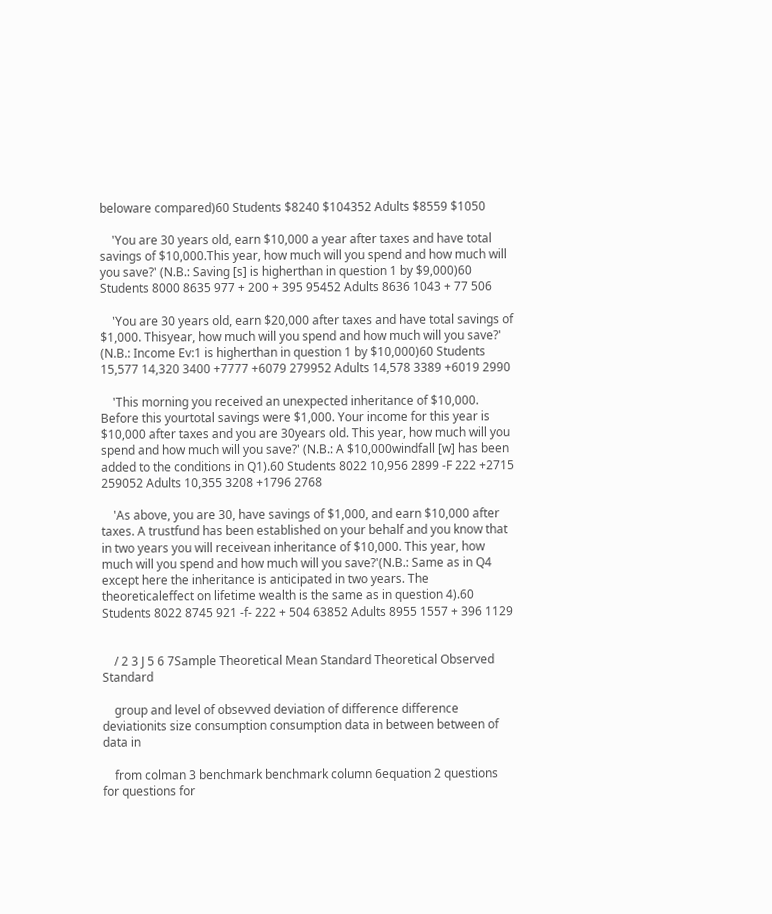beloware compared)60 Students $8240 $104352 Adults $8559 $1050

    'You are 30 years old, earn $10,000 a year after taxes and have total savings of $10,000.This year, how much will you spend and how much will you save?' (N.B.: Saving [s] is higherthan in question 1 by $9,000)60 Students 8000 8635 977 + 200 + 395 95452 Adults 8636 1043 + 77 506

    'You are 30 years old, earn $20,000 after taxes and have total savings of $1,000. Thisyear, how much will you spend and how much will you save?' (N.B.: Income Ev:1 is higherthan in question 1 by $10,000)60 Students 15,577 14,320 3400 +7777 +6079 279952 Adults 14,578 3389 +6019 2990

    'This morning you received an unexpected inheritance of $10,000. Before this yourtotal savings were $1,000. Your income for this year is $10,000 after taxes and you are 30years old. This year, how much will you spend and how much will you save?' (N.B.: A $10,000windfall [w] has been added to the conditions in Q1).60 Students 8022 10,956 2899 -F 222 +2715 259052 Adults 10,355 3208 +1796 2768

    'As above, you are 30, have savings of $1,000, and earn $10,000 after taxes. A trustfund has been established on your behalf and you know that in two years you will receivean inheritance of $10,000. This year, how much will you spend and how much will you save?'(N.B.: Same as in Q4 except here the inheritance is anticipated in two years. The theoreticaleffect on lifetime wealth is the same as in question 4).60 Students 8022 8745 921 -f- 222 + 504 63852 Adults 8955 1557 + 396 1129


    / 2 3 J 5 6 7Sample Theoretical Mean Standard Theoretical Observed Standard

    group and level of obsevved deviation of difference difference deviationits size consumption consumption data in between between of data in

    from colman 3 benchmark benchmark column 6equation 2 questions for questions for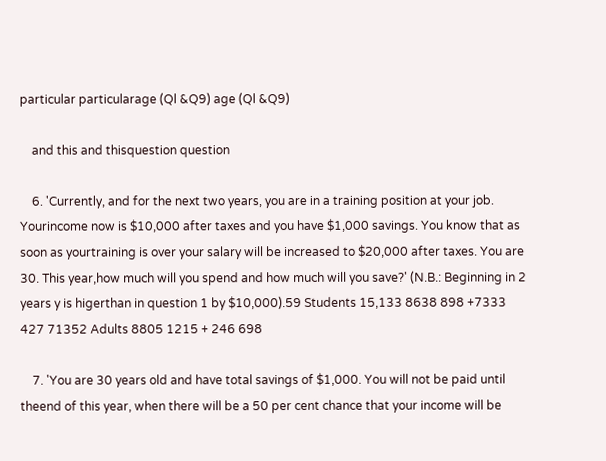particular particularage (Ql &Q9) age (Ql &Q9)

    and this and thisquestion question

    6. 'Currently, and for the next two years, you are in a training position at your job. Yourincome now is $10,000 after taxes and you have $1,000 savings. You know that as soon as yourtraining is over your salary will be increased to $20,000 after taxes. You are 30. This year,how much will you spend and how much will you save?' (N.B.: Beginning in 2 years y is higerthan in question 1 by $10,000).59 Students 15,133 8638 898 +7333 427 71352 Adults 8805 1215 + 246 698

    7. 'You are 30 years old and have total savings of $1,000. You will not be paid until theend of this year, when there will be a 50 per cent chance that your income will be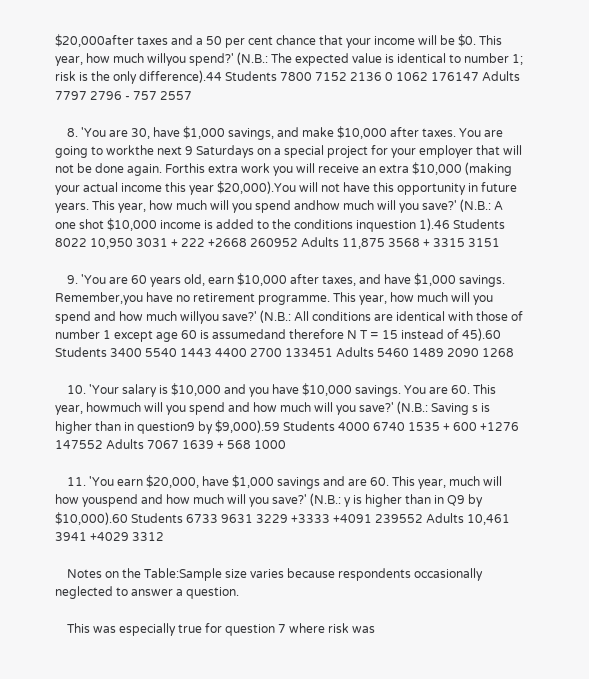$20,000after taxes and a 50 per cent chance that your income will be $0. This year, how much willyou spend?' (N.B.: The expected value is identical to number 1; risk is the only difference).44 Students 7800 7152 2136 0 1062 176147 Adults 7797 2796 - 757 2557

    8. 'You are 30, have $1,000 savings, and make $10,000 after taxes. You are going to workthe next 9 Saturdays on a special project for your employer that will not be done again. Forthis extra work you will receive an extra $10,000 (making your actual income this year $20,000).You will not have this opportunity in future years. This year, how much will you spend andhow much will you save?' (N.B.: A one shot $10,000 income is added to the conditions inquestion 1).46 Students 8022 10,950 3031 + 222 +2668 260952 Adults 11,875 3568 + 3315 3151

    9. 'You are 60 years old, earn $10,000 after taxes, and have $1,000 savings. Remember,you have no retirement programme. This year, how much will you spend and how much willyou save?' (N.B.: All conditions are identical with those of number 1 except age 60 is assumedand therefore N T = 15 instead of 45).60 Students 3400 5540 1443 4400 2700 133451 Adults 5460 1489 2090 1268

    10. 'Your salary is $10,000 and you have $10,000 savings. You are 60. This year, howmuch will you spend and how much will you save?' (N.B.: Saving s is higher than in question9 by $9,000).59 Students 4000 6740 1535 + 600 +1276 147552 Adults 7067 1639 + 568 1000

    11. 'You earn $20,000, have $1,000 savings and are 60. This year, much will how youspend and how much will you save?' (N.B.: y is higher than in Q9 by $10,000).60 Students 6733 9631 3229 +3333 +4091 239552 Adults 10,461 3941 +4029 3312

    Notes on the Table:Sample size varies because respondents occasionally neglected to answer a question.

    This was especially true for question 7 where risk was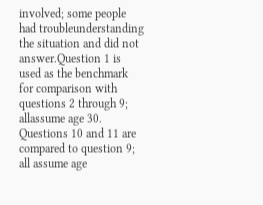involved; some people had troubleunderstanding the situation and did not answer.Question 1 is used as the benchmark for comparison with questions 2 through 9; allassume age 30. Questions 10 and 11 are compared to question 9; all assume age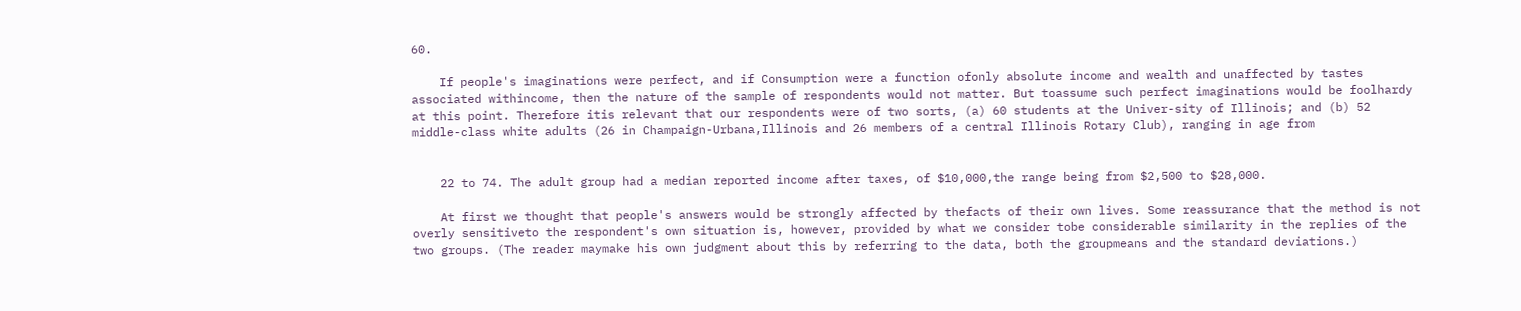60.

    If people's imaginations were perfect, and if Consumption were a function ofonly absolute income and wealth and unaffected by tastes associated withincome, then the nature of the sample of respondents would not matter. But toassume such perfect imaginations would be foolhardy at this point. Therefore itis relevant that our respondents were of two sorts, (a) 60 students at the Univer-sity of Illinois; and (b) 52 middle-class white adults (26 in Champaign-Urbana,Illinois and 26 members of a central Illinois Rotary Club), ranging in age from


    22 to 74. The adult group had a median reported income after taxes, of $10,000,the range being from $2,500 to $28,000.

    At first we thought that people's answers would be strongly affected by thefacts of their own lives. Some reassurance that the method is not overly sensitiveto the respondent's own situation is, however, provided by what we consider tobe considerable similarity in the replies of the two groups. (The reader maymake his own judgment about this by referring to the data, both the groupmeans and the standard deviations.)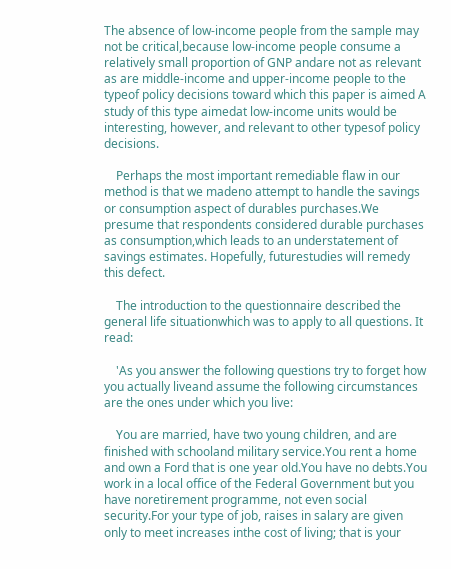The absence of low-income people from the sample may not be critical,because low-income people consume a relatively small proportion of GNP andare not as relevant as are middle-income and upper-income people to the typeof policy decisions toward which this paper is aimed A study of this type aimedat low-income units would be interesting, however, and relevant to other typesof policy decisions.

    Perhaps the most important remediable flaw in our method is that we madeno attempt to handle the savings or consumption aspect of durables purchases.We presume that respondents considered durable purchases as consumption,which leads to an understatement of savings estimates. Hopefully, futurestudies will remedy this defect.

    The introduction to the questionnaire described the general life situationwhich was to apply to all questions. It read:

    'As you answer the following questions try to forget how you actually liveand assume the following circumstances are the ones under which you live:

    You are married, have two young children, and are finished with schooland military service.You rent a home and own a Ford that is one year old.You have no debts.You work in a local office of the Federal Government but you have noretirement programme, not even social security.For your type of job, raises in salary are given only to meet increases inthe cost of living; that is your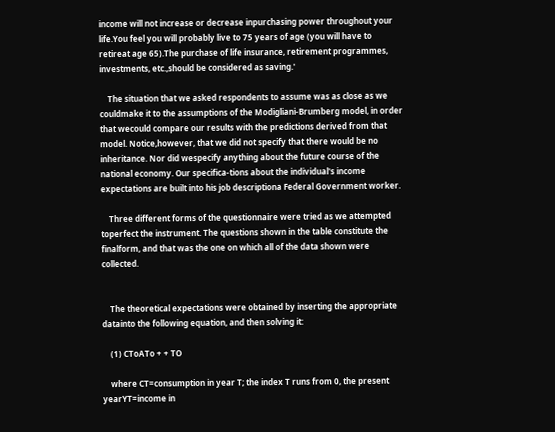income will not increase or decrease inpurchasing power throughout your life.You feel you will probably live to 75 years of age (you will have to retireat age 65).The purchase of life insurance, retirement programmes, investments, etc.,should be considered as saving.'

    The situation that we asked respondents to assume was as close as we couldmake it to the assumptions of the Modigliani-Brumberg model, in order that wecould compare our results with the predictions derived from that model. Notice,however, that we did not specify that there would be no inheritance. Nor did wespecify anything about the future course of the national economy. Our specifica-tions about the individual's income expectations are built into his job descriptiona Federal Government worker.

    Three different forms of the questionnaire were tried as we attempted toperfect the instrument. The questions shown in the table constitute the finalform, and that was the one on which all of the data shown were collected.


    The theoretical expectations were obtained by inserting the appropriate datainto the following equation, and then solving it:

    (1) CToATo + + TO

    where CT=consumption in year T; the index T runs from 0, the present yearYT=income in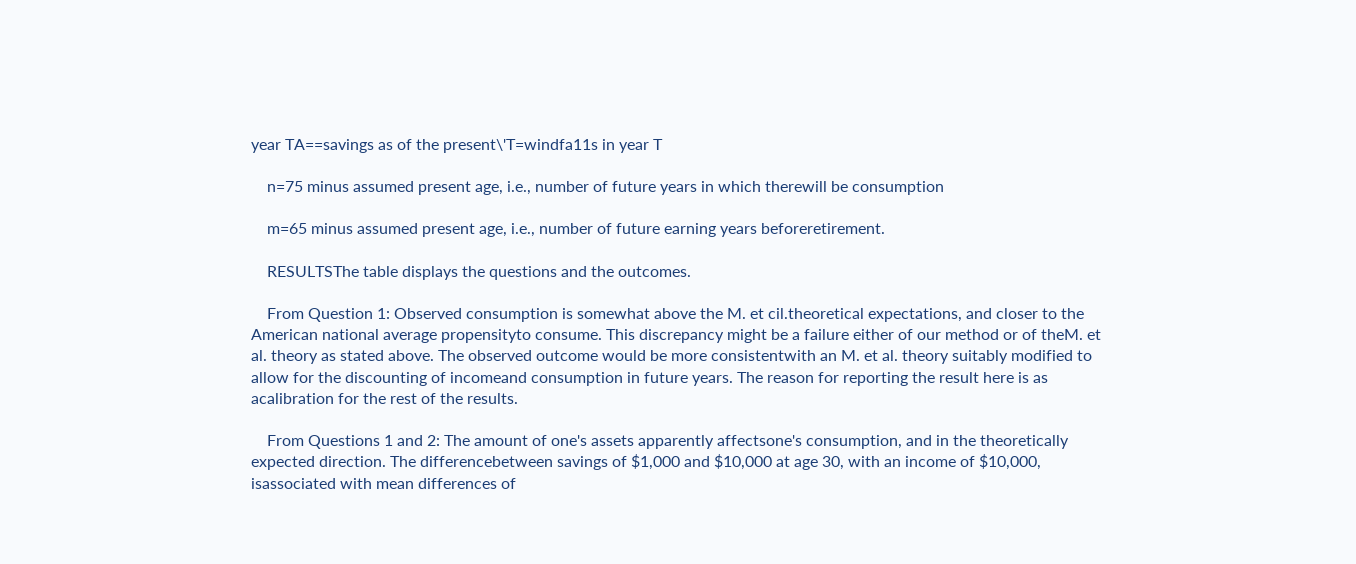year TA==savings as of the present\'T=windfa11s in year T

    n=75 minus assumed present age, i.e., number of future years in which therewill be consumption

    m=65 minus assumed present age, i.e., number of future earning years beforeretirement.

    RESULTSThe table displays the questions and the outcomes.

    From Question 1: Observed consumption is somewhat above the M. et cil.theoretical expectations, and closer to the American national average propensityto consume. This discrepancy might be a failure either of our method or of theM. et al. theory as stated above. The observed outcome would be more consistentwith an M. et al. theory suitably modified to allow for the discounting of incomeand consumption in future years. The reason for reporting the result here is as acalibration for the rest of the results.

    From Questions 1 and 2: The amount of one's assets apparently affectsone's consumption, and in the theoretically expected direction. The differencebetween savings of $1,000 and $10,000 at age 30, with an income of $10,000, isassociated with mean differences of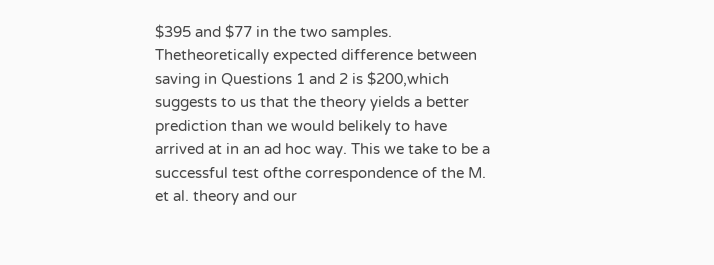$395 and $77 in the two samples. Thetheoretically expected difference between saving in Questions 1 and 2 is $200,which suggests to us that the theory yields a better prediction than we would belikely to have arrived at in an ad hoc way. This we take to be a successful test ofthe correspondence of the M. et al. theory and our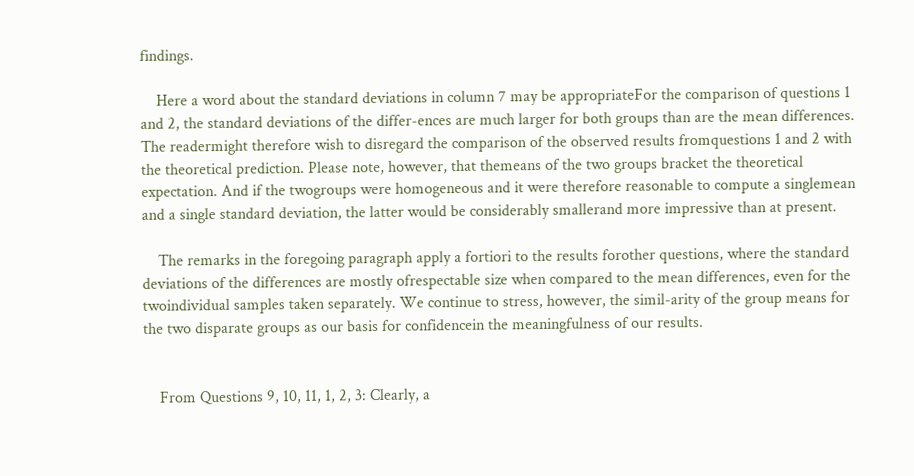findings.

    Here a word about the standard deviations in column 7 may be appropriateFor the comparison of questions 1 and 2, the standard deviations of the differ-ences are much larger for both groups than are the mean differences. The readermight therefore wish to disregard the comparison of the observed results fromquestions 1 and 2 with the theoretical prediction. Please note, however, that themeans of the two groups bracket the theoretical expectation. And if the twogroups were homogeneous and it were therefore reasonable to compute a singlemean and a single standard deviation, the latter would be considerably smallerand more impressive than at present.

    The remarks in the foregoing paragraph apply a fortiori to the results forother questions, where the standard deviations of the differences are mostly ofrespectable size when compared to the mean differences, even for the twoindividual samples taken separately. We continue to stress, however, the simil-arity of the group means for the two disparate groups as our basis for confidencein the meaningfulness of our results.


    From Questions 9, 10, 11, 1, 2, 3: Clearly, a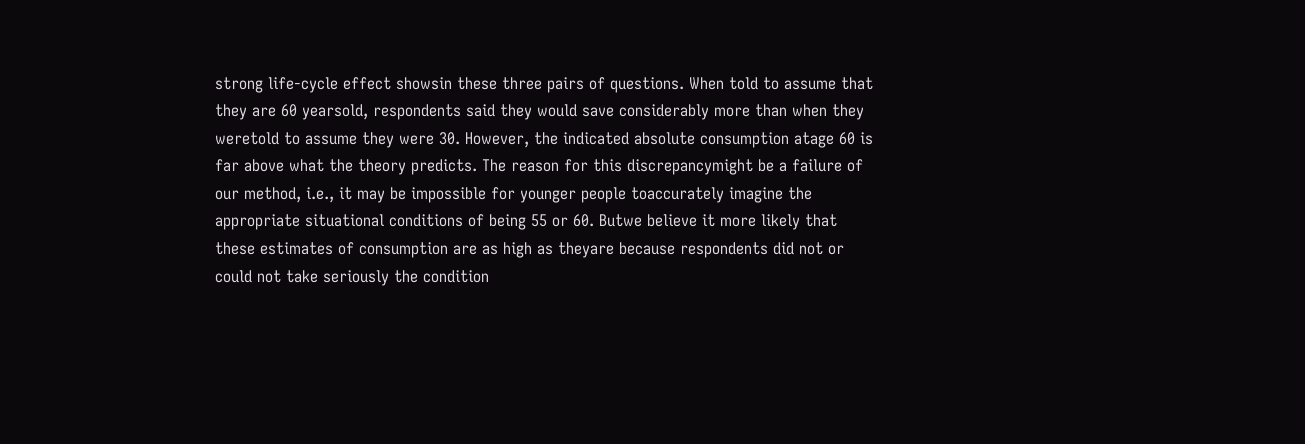strong life-cycle effect showsin these three pairs of questions. When told to assume that they are 60 yearsold, respondents said they would save considerably more than when they weretold to assume they were 30. However, the indicated absolute consumption atage 60 is far above what the theory predicts. The reason for this discrepancymight be a failure of our method, i.e., it may be impossible for younger people toaccurately imagine the appropriate situational conditions of being 55 or 60. Butwe believe it more likely that these estimates of consumption are as high as theyare because respondents did not or could not take seriously the condition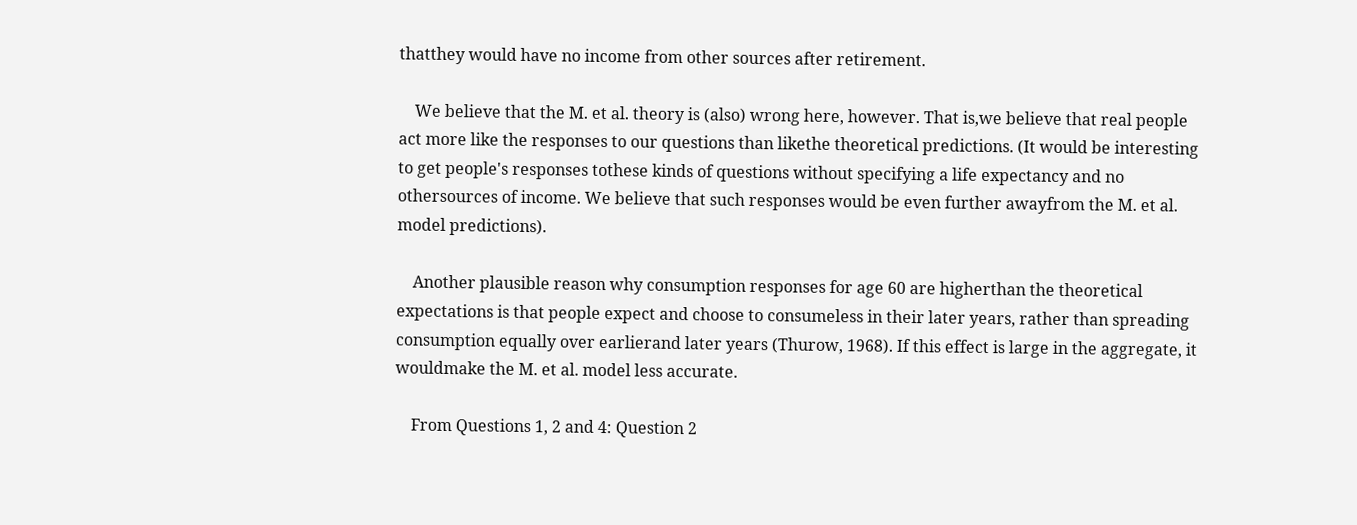thatthey would have no income from other sources after retirement.

    We believe that the M. et al. theory is (also) wrong here, however. That is,we believe that real people act more like the responses to our questions than likethe theoretical predictions. (It would be interesting to get people's responses tothese kinds of questions without specifying a life expectancy and no othersources of income. We believe that such responses would be even further awayfrom the M. et al. model predictions).

    Another plausible reason why consumption responses for age 60 are higherthan the theoretical expectations is that people expect and choose to consumeless in their later years, rather than spreading consumption equally over earlierand later years (Thurow, 1968). If this effect is large in the aggregate, it wouldmake the M. et al. model less accurate.

    From Questions 1, 2 and 4: Question 2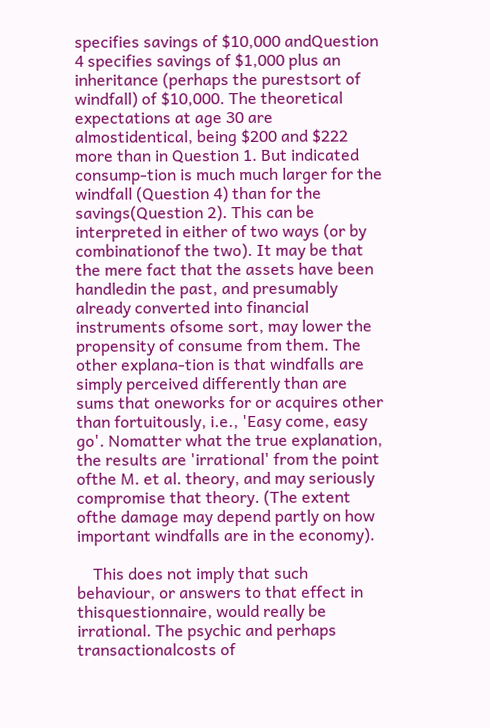specifies savings of $10,000 andQuestion 4 specifies savings of $1,000 plus an inheritance (perhaps the purestsort of windfall) of $10,000. The theoretical expectations at age 30 are almostidentical, being $200 and $222 more than in Question 1. But indicated consump-tion is much much larger for the windfall (Question 4) than for the savings(Question 2). This can be interpreted in either of two ways (or by combinationof the two). It may be that the mere fact that the assets have been handledin the past, and presumably already converted into financial instruments ofsome sort, may lower the propensity of consume from them. The other explana-tion is that windfalls are simply perceived differently than are sums that oneworks for or acquires other than fortuitously, i.e., 'Easy come, easy go'. Nomatter what the true explanation, the results are 'irrational' from the point ofthe M. et al. theory, and may seriously compromise that theory. (The extent ofthe damage may depend partly on how important windfalls are in the economy).

    This does not imply that such behaviour, or answers to that effect in thisquestionnaire, would really be irrational. The psychic and perhaps transactionalcosts of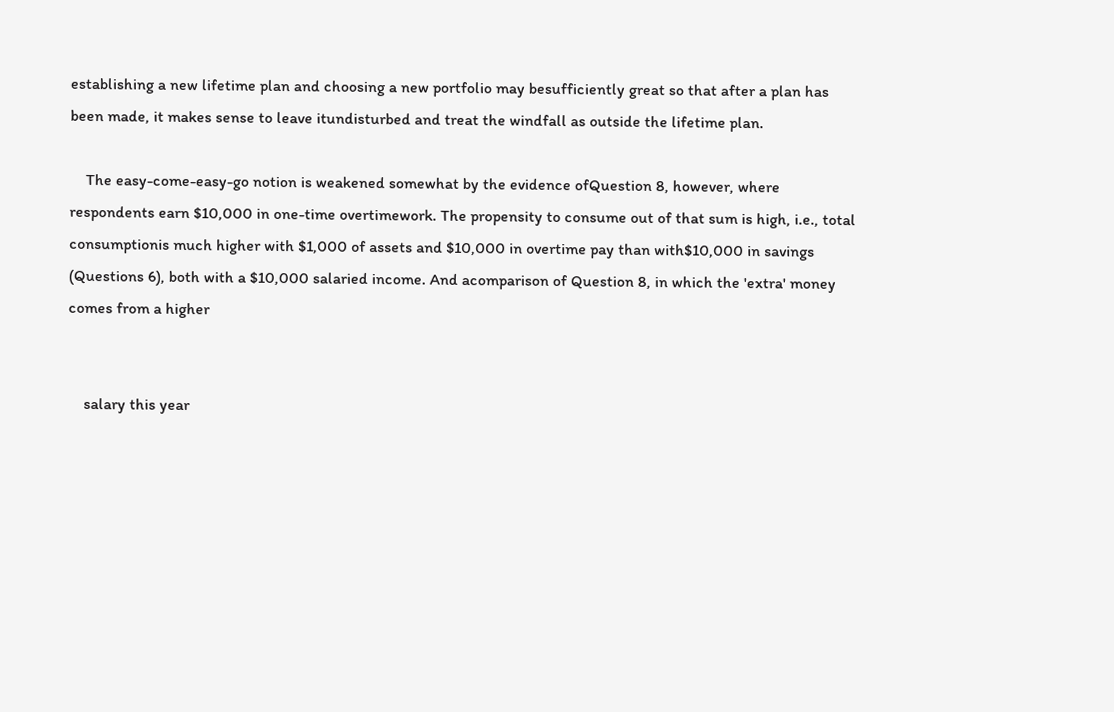establishing a new lifetime plan and choosing a new portfolio may besufficiently great so that after a plan has been made, it makes sense to leave itundisturbed and treat the windfall as outside the lifetime plan.

    The easy-come-easy-go notion is weakened somewhat by the evidence ofQuestion 8, however, where respondents earn $10,000 in one-time overtimework. The propensity to consume out of that sum is high, i.e., total consumptionis much higher with $1,000 of assets and $10,000 in overtime pay than with$10,000 in savings (Questions 6), both with a $10,000 salaried income. And acomparison of Question 8, in which the 'extra' money comes from a higher


    salary this year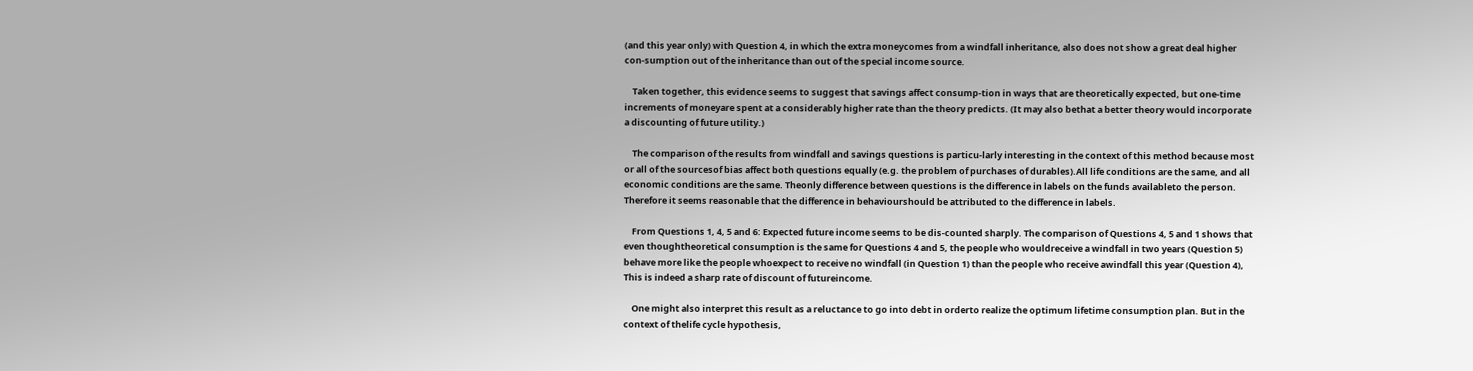(and this year only) with Question 4, in which the extra moneycomes from a windfall inheritance, also does not show a great deal higher con-sumption out of the inheritance than out of the special income source.

    Taken together, this evidence seems to suggest that savings affect consump-tion in ways that are theoretically expected, but one-time increments of moneyare spent at a considerably higher rate than the theory predicts. (It may also bethat a better theory would incorporate a discounting of future utility.)

    The comparison of the results from windfall and savings questions is particu-larly interesting in the context of this method because most or all of the sourcesof bias affect both questions equally (e.g. the problem of purchases of durables).All life conditions are the same, and all economic conditions are the same. Theonly difference between questions is the difference in labels on the funds availableto the person. Therefore it seems reasonable that the difference in behaviourshould be attributed to the difference in labels.

    From Questions 1, 4, 5 and 6: Expected future income seems to be dis-counted sharply. The comparison of Questions 4, 5 and 1 shows that even thoughtheoretical consumption is the same for Questions 4 and 5, the people who wouldreceive a windfall in two years (Question 5) behave more like the people whoexpect to receive no windfall (in Question 1) than the people who receive awindfall this year (Question 4), This is indeed a sharp rate of discount of futureincome.

    One might also interpret this result as a reluctance to go into debt in orderto realize the optimum lifetime consumption plan. But in the context of thelife cycle hypothesis,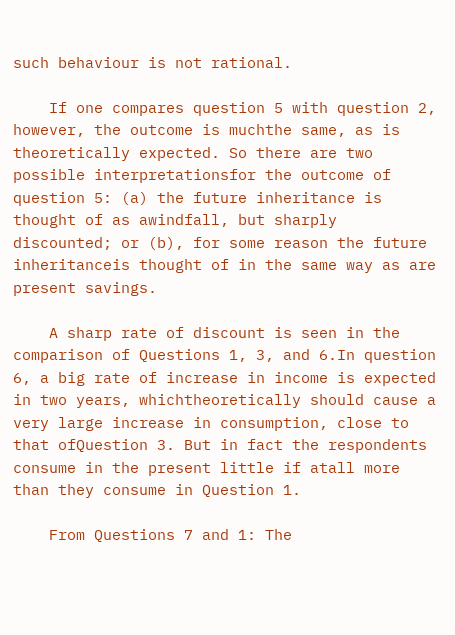such behaviour is not rational.

    If one compares question 5 with question 2, however, the outcome is muchthe same, as is theoretically expected. So there are two possible interpretationsfor the outcome of question 5: (a) the future inheritance is thought of as awindfall, but sharply discounted; or (b), for some reason the future inheritanceis thought of in the same way as are present savings.

    A sharp rate of discount is seen in the comparison of Questions 1, 3, and 6.In question 6, a big rate of increase in income is expected in two years, whichtheoretically should cause a very large increase in consumption, close to that ofQuestion 3. But in fact the respondents consume in the present little if atall more than they consume in Question 1.

    From Questions 7 and 1: The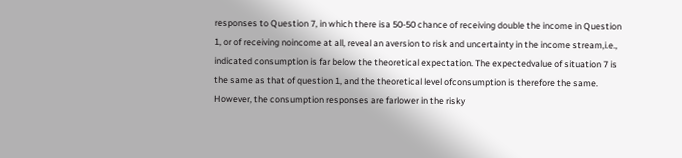responses to Question 7, in which there isa 50-50 chance of receiving double the income in Question 1, or of receiving noincome at all, reveal an aversion to risk and uncertainty in the income stream,i.e., indicated consumption is far below the theoretical expectation. The expectedvalue of situation 7 is the same as that of question 1, and the theoretical level ofconsumption is therefore the same. However, the consumption responses are farlower in the risky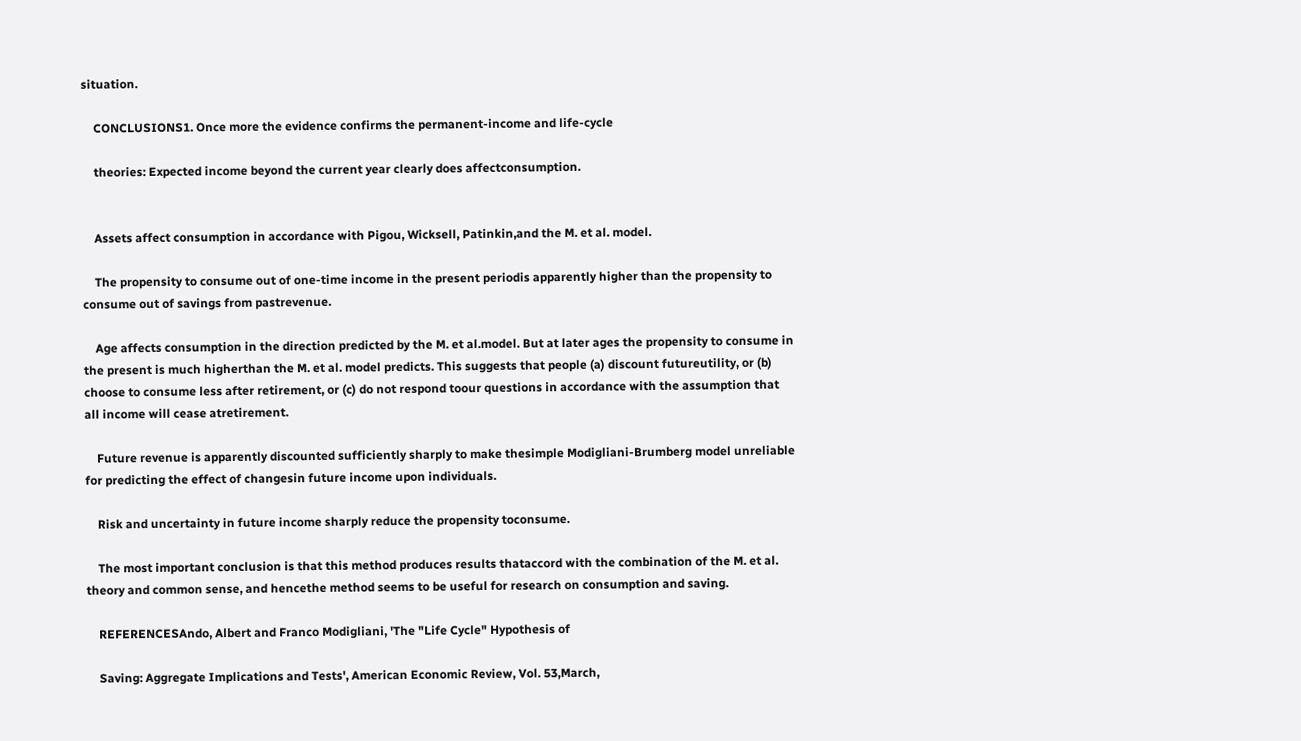situation.

    CONCLUSIONS1. Once more the evidence confirms the permanent-income and life-cycle

    theories: Expected income beyond the current year clearly does affectconsumption.


    Assets affect consumption in accordance with Pigou, Wicksell, Patinkin,and the M. et al. model.

    The propensity to consume out of one-time income in the present periodis apparently higher than the propensity to consume out of savings from pastrevenue.

    Age affects consumption in the direction predicted by the M. et al.model. But at later ages the propensity to consume in the present is much higherthan the M. et al. model predicts. This suggests that people (a) discount futureutility, or (b) choose to consume less after retirement, or (c) do not respond toour questions in accordance with the assumption that all income will cease atretirement.

    Future revenue is apparently discounted sufficiently sharply to make thesimple Modigliani-Brumberg model unreliable for predicting the effect of changesin future income upon individuals.

    Risk and uncertainty in future income sharply reduce the propensity toconsume.

    The most important conclusion is that this method produces results thataccord with the combination of the M. et al. theory and common sense, and hencethe method seems to be useful for research on consumption and saving.

    REFERENCESAndo, Albert and Franco Modigliani, 'The "Life Cycle" Hypothesis of

    Saving: Aggregate Implications and Tests', American Economic Review, Vol. 53,March,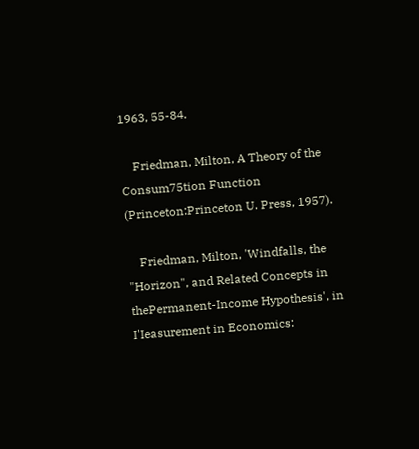1963, 55-84.

    Friedman, Milton, A Theory of the Consum75tion Function (Princeton:Princeton U. Press, 1957).

    Friedman, Milton, 'Windfalls, the "Horizon", and Related Concepts in thePermanent-Income Hypothesis', in I'Ieasurement in Economics: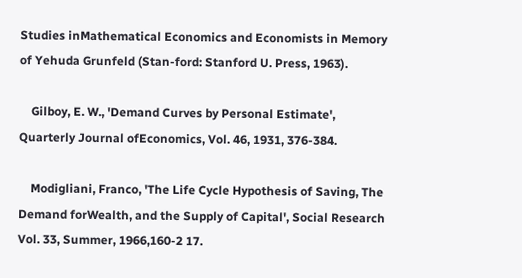Studies inMathematical Economics and Economists in Memory of Yehuda Grunfeld (Stan-ford: Stanford U. Press, 1963).

    Gilboy, E. W., 'Demand Curves by Personal Estimate', Quarterly Journal ofEconomics, Vol. 46, 1931, 376-384.

    Modigliani, Franco, 'The Life Cycle Hypothesis of Saving, The Demand forWealth, and the Supply of Capital', Social Research Vol. 33, Summer, 1966,160-2 17.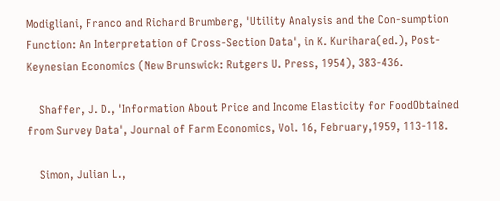Modigliani, Franco and Richard Brumberg, 'Utility Analysis and the Con-sumption Function: An Interpretation of Cross-Section Data', in K. Kurihara(ed.), Post-Keynesian Economics (New Brunswick: Rutgers U. Press, 1954), 383-436.

    Shaffer, J. D., 'Information About Price and Income Elasticity for FoodObtained from Survey Data', Journal of Farm Economics, Vol. 16, February,1959, 113-118.

    Simon, Julian L.,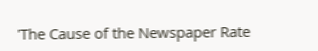'The Cause of the Newspaper Rate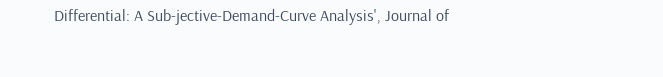Differential: A Sub-jective-Demand-Curve Analysis', Journal of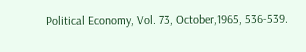Political Economy, Vol. 73, October,1965, 536-539.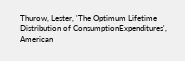Thurow, Lester, 'The Optimum Lifetime Distribution of ConsumptionExpenditures', American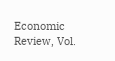Economic Review, Vol.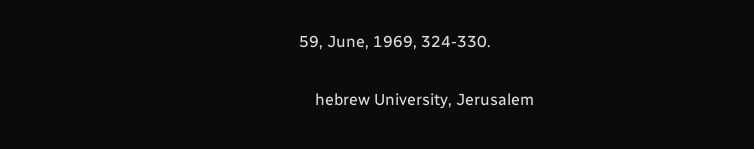59, June, 1969, 324-330.

    hebrew University, Jerusalem